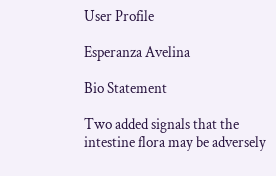User Profile

Esperanza Avelina

Bio Statement

Two added signals that the intestine flora may be adversely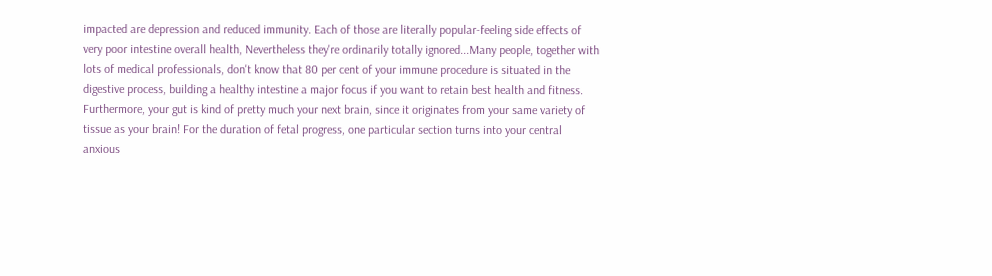impacted are depression and reduced immunity. Each of those are literally popular-feeling side effects of very poor intestine overall health, Nevertheless they're ordinarily totally ignored...Many people, together with lots of medical professionals, don't know that 80 per cent of your immune procedure is situated in the digestive process, building a healthy intestine a major focus if you want to retain best health and fitness. Furthermore, your gut is kind of pretty much your next brain, since it originates from your same variety of tissue as your brain! For the duration of fetal progress, one particular section turns into your central anxious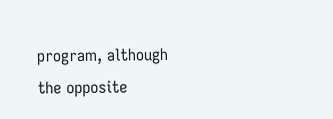program, although the opposite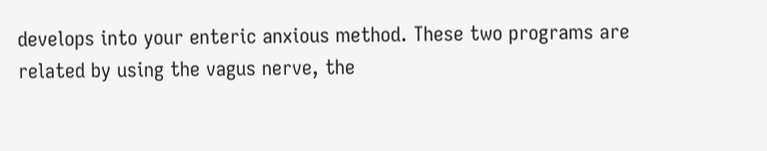develops into your enteric anxious method. These two programs are related by using the vagus nerve, the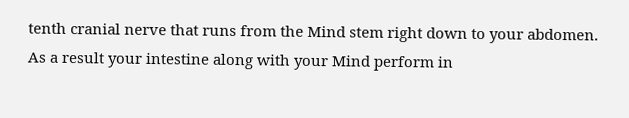tenth cranial nerve that runs from the Mind stem right down to your abdomen. As a result your intestine along with your Mind perform in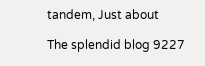tandem, Just about

The splendid blog 9227